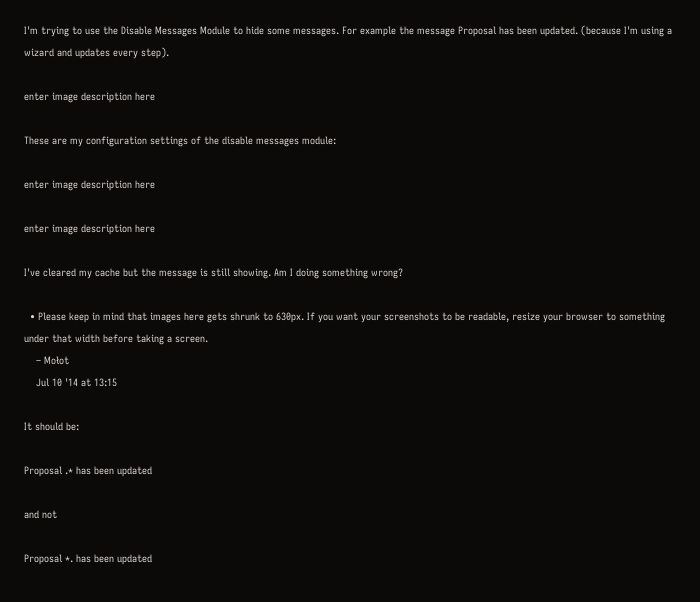I'm trying to use the Disable Messages Module to hide some messages. For example the message Proposal has been updated. (because I'm using a wizard and updates every step).

enter image description here

These are my configuration settings of the disable messages module:

enter image description here

enter image description here

I've cleared my cache but the message is still showing. Am I doing something wrong?

  • Please keep in mind that images here gets shrunk to 630px. If you want your screenshots to be readable, resize your browser to something under that width before taking a screen.
    – Mołot
    Jul 10 '14 at 13:15

It should be:

Proposal .* has been updated

and not

Proposal *. has been updated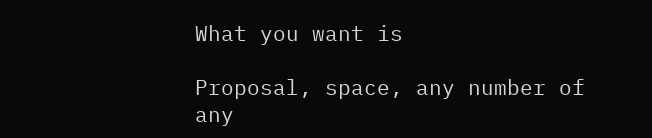What you want is

Proposal, space, any number of any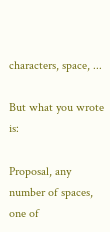characters, space, ...

But what you wrote is:

Proposal, any number of spaces, one of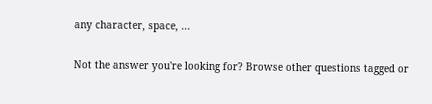any character, space, ...

Not the answer you're looking for? Browse other questions tagged or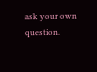ask your own question.